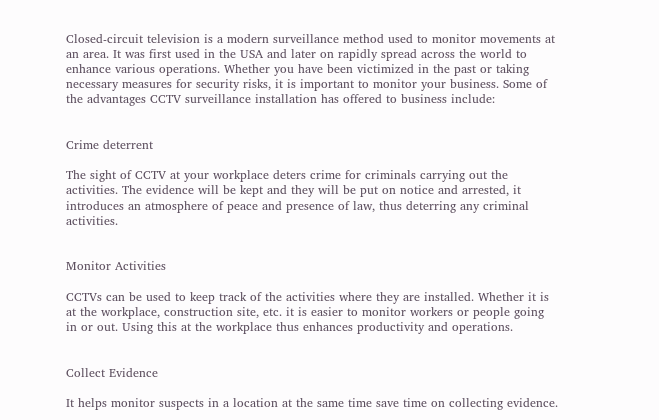Closed-circuit television is a modern surveillance method used to monitor movements at an area. It was first used in the USA and later on rapidly spread across the world to enhance various operations. Whether you have been victimized in the past or taking necessary measures for security risks, it is important to monitor your business. Some of the advantages CCTV surveillance installation has offered to business include:


Crime deterrent

The sight of CCTV at your workplace deters crime for criminals carrying out the activities. The evidence will be kept and they will be put on notice and arrested, it introduces an atmosphere of peace and presence of law, thus deterring any criminal activities.


Monitor Activities

CCTVs can be used to keep track of the activities where they are installed. Whether it is at the workplace, construction site, etc. it is easier to monitor workers or people going in or out. Using this at the workplace thus enhances productivity and operations.


Collect Evidence

It helps monitor suspects in a location at the same time save time on collecting evidence.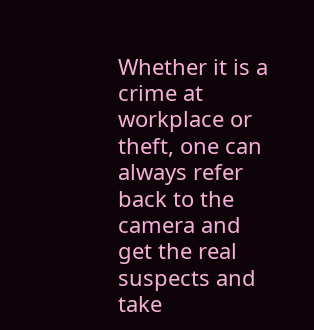Whether it is a crime at workplace or theft, one can always refer back to the camera and get the real suspects and take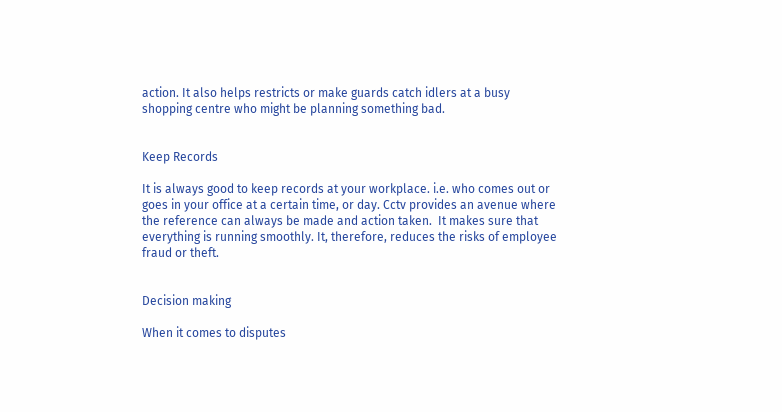action. It also helps restricts or make guards catch idlers at a busy shopping centre who might be planning something bad.


Keep Records

It is always good to keep records at your workplace. i.e. who comes out or goes in your office at a certain time, or day. Cctv provides an avenue where the reference can always be made and action taken.  It makes sure that everything is running smoothly. It, therefore, reduces the risks of employee fraud or theft.


Decision making

When it comes to disputes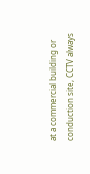at a commercial building or conduction site, CCTV always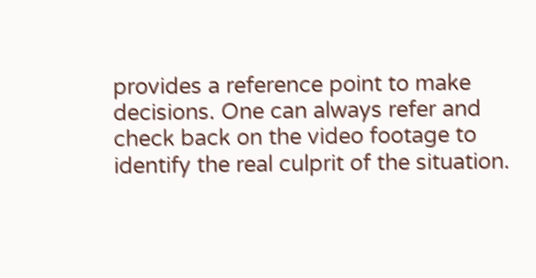provides a reference point to make decisions. One can always refer and check back on the video footage to identify the real culprit of the situation.